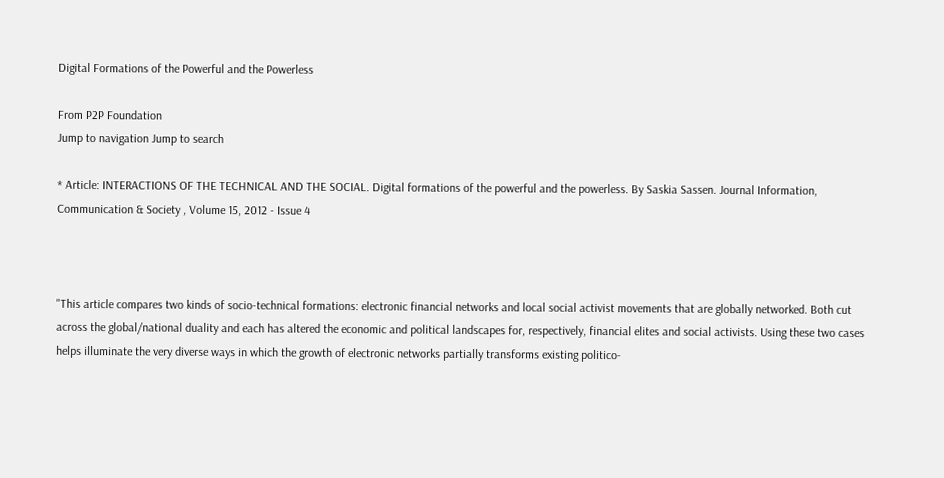Digital Formations of the Powerful and the Powerless

From P2P Foundation
Jump to navigation Jump to search

* Article: INTERACTIONS OF THE TECHNICAL AND THE SOCIAL. Digital formations of the powerful and the powerless. By Saskia Sassen. Journal Information, Communication & Society , Volume 15, 2012 - Issue 4



"This article compares two kinds of socio-technical formations: electronic financial networks and local social activist movements that are globally networked. Both cut across the global/national duality and each has altered the economic and political landscapes for, respectively, financial elites and social activists. Using these two cases helps illuminate the very diverse ways in which the growth of electronic networks partially transforms existing politico-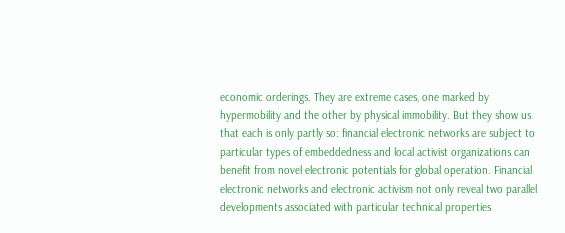economic orderings. They are extreme cases, one marked by hypermobility and the other by physical immobility. But they show us that each is only partly so: financial electronic networks are subject to particular types of embeddedness and local activist organizations can benefit from novel electronic potentials for global operation. Financial electronic networks and electronic activism not only reveal two parallel developments associated with particular technical properties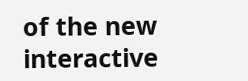of the new interactive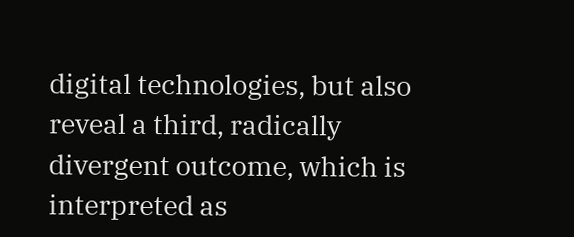digital technologies, but also reveal a third, radically divergent outcome, which is interpreted as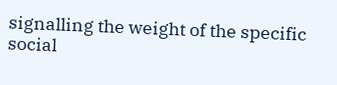signalling the weight of the specific social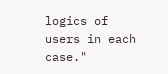logics of users in each case."